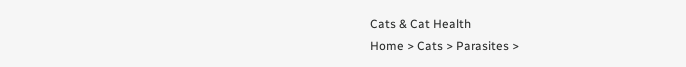Cats & Cat Health
Home > Cats > Parasites >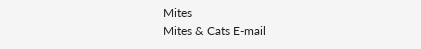Mites
Mites & Cats E-mail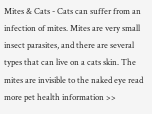Mites & Cats - Cats can suffer from an infection of mites. Mites are very small insect parasites, and there are several types that can live on a cats skin. The mites are invisible to the naked eye read more pet health information >>